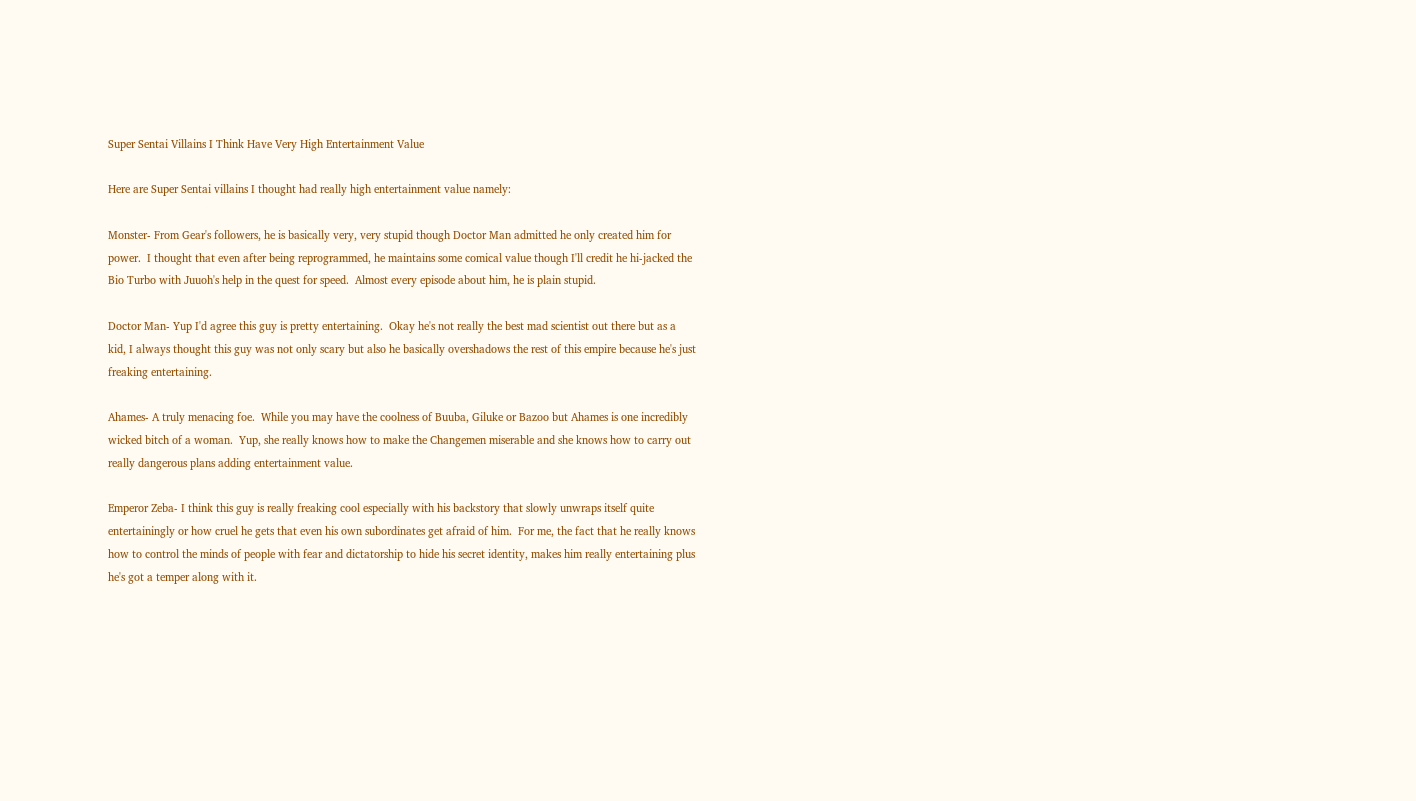Super Sentai Villains I Think Have Very High Entertainment Value

Here are Super Sentai villains I thought had really high entertainment value namely:

Monster- From Gear's followers, he is basically very, very stupid though Doctor Man admitted he only created him for power.  I thought that even after being reprogrammed, he maintains some comical value though I'll credit he hi-jacked the Bio Turbo with Juuoh's help in the quest for speed.  Almost every episode about him, he is plain stupid.

Doctor Man- Yup I'd agree this guy is pretty entertaining.  Okay he's not really the best mad scientist out there but as a kid, I always thought this guy was not only scary but also he basically overshadows the rest of this empire because he's just freaking entertaining.

Ahames- A truly menacing foe.  While you may have the coolness of Buuba, Giluke or Bazoo but Ahames is one incredibly wicked bitch of a woman.  Yup, she really knows how to make the Changemen miserable and she knows how to carry out really dangerous plans adding entertainment value.

Emperor Zeba- I think this guy is really freaking cool especially with his backstory that slowly unwraps itself quite entertainingly or how cruel he gets that even his own subordinates get afraid of him.  For me, the fact that he really knows how to control the minds of people with fear and dictatorship to hide his secret identity, makes him really entertaining plus he's got a temper along with it.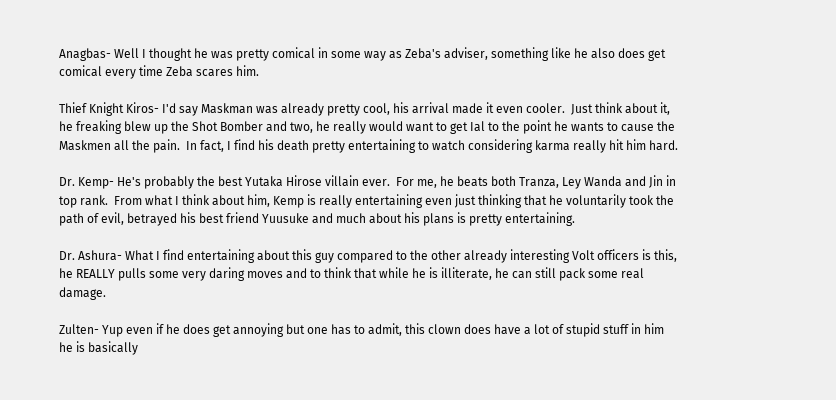Anagbas- Well I thought he was pretty comical in some way as Zeba's adviser, something like he also does get comical every time Zeba scares him.

Thief Knight Kiros- I'd say Maskman was already pretty cool, his arrival made it even cooler.  Just think about it, he freaking blew up the Shot Bomber and two, he really would want to get Ial to the point he wants to cause the Maskmen all the pain.  In fact, I find his death pretty entertaining to watch considering karma really hit him hard.

Dr. Kemp- He's probably the best Yutaka Hirose villain ever.  For me, he beats both Tranza, Ley Wanda and Jin in top rank.  From what I think about him, Kemp is really entertaining even just thinking that he voluntarily took the path of evil, betrayed his best friend Yuusuke and much about his plans is pretty entertaining.

Dr. Ashura- What I find entertaining about this guy compared to the other already interesting Volt officers is this, he REALLY pulls some very daring moves and to think that while he is illiterate, he can still pack some real damage.

Zulten- Yup even if he does get annoying but one has to admit, this clown does have a lot of stupid stuff in him he is basically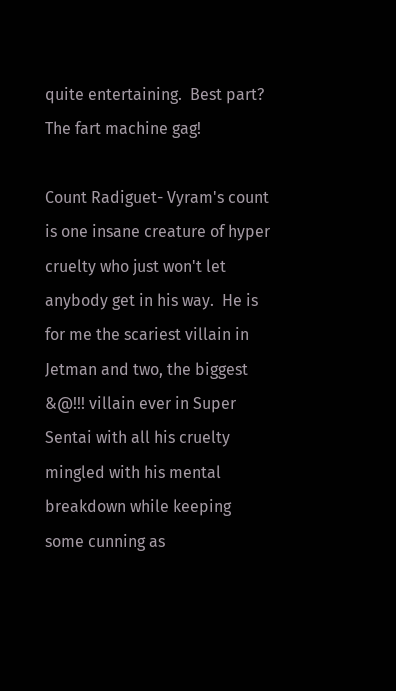quite entertaining.  Best part?  The fart machine gag!

Count Radiguet- Vyram's count is one insane creature of hyper cruelty who just won't let anybody get in his way.  He is for me the scariest villain in Jetman and two, the biggest &@!!! villain ever in Super Sentai with all his cruelty mingled with his mental breakdown while keeping some cunning as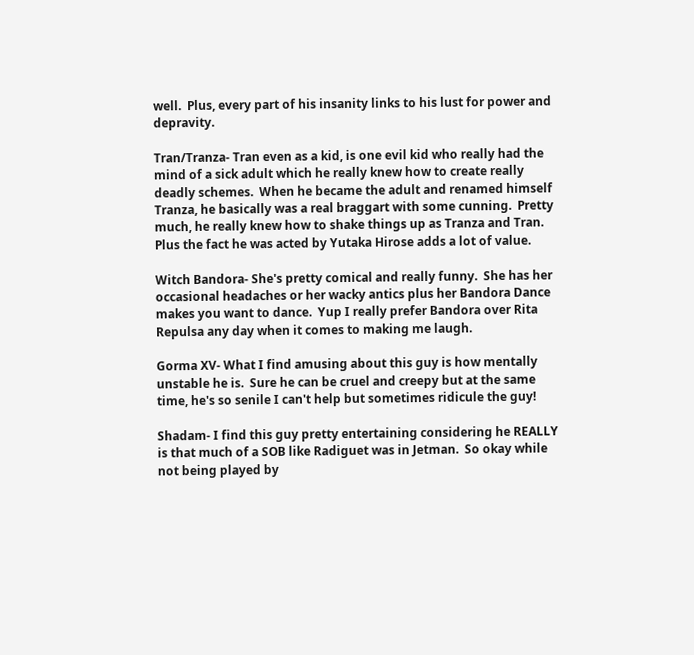well.  Plus, every part of his insanity links to his lust for power and depravity.

Tran/Tranza- Tran even as a kid, is one evil kid who really had the mind of a sick adult which he really knew how to create really deadly schemes.  When he became the adult and renamed himself Tranza, he basically was a real braggart with some cunning.  Pretty much, he really knew how to shake things up as Tranza and Tran.  Plus the fact he was acted by Yutaka Hirose adds a lot of value.

Witch Bandora- She's pretty comical and really funny.  She has her occasional headaches or her wacky antics plus her Bandora Dance makes you want to dance.  Yup I really prefer Bandora over Rita Repulsa any day when it comes to making me laugh.

Gorma XV- What I find amusing about this guy is how mentally unstable he is.  Sure he can be cruel and creepy but at the same time, he's so senile I can't help but sometimes ridicule the guy!

Shadam- I find this guy pretty entertaining considering he REALLY is that much of a SOB like Radiguet was in Jetman.  So okay while not being played by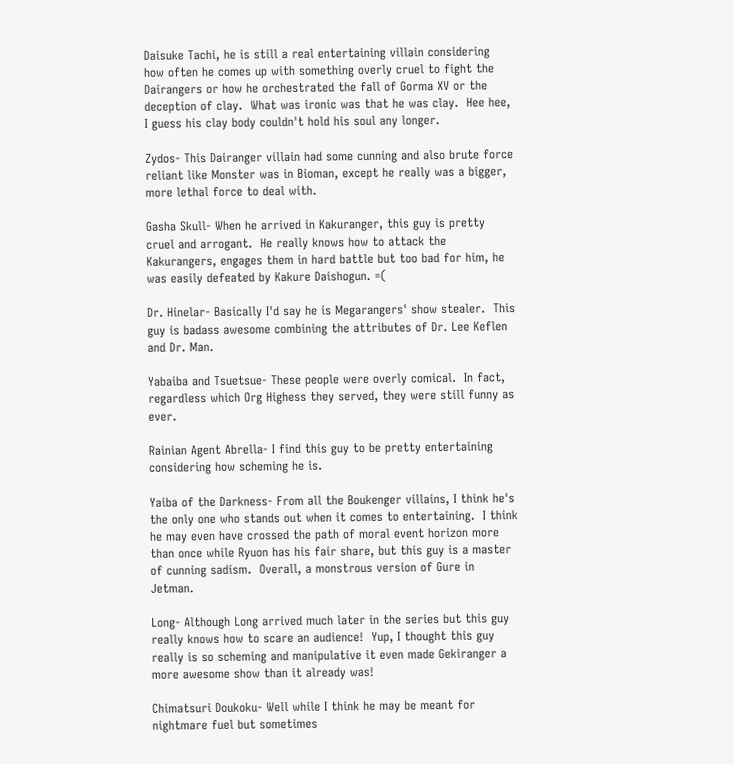Daisuke Tachi, he is still a real entertaining villain considering how often he comes up with something overly cruel to fight the Dairangers or how he orchestrated the fall of Gorma XV or the deception of clay.  What was ironic was that he was clay.  Hee hee, I guess his clay body couldn't hold his soul any longer.

Zydos- This Dairanger villain had some cunning and also brute force reliant like Monster was in Bioman, except he really was a bigger, more lethal force to deal with.

Gasha Skull- When he arrived in Kakuranger, this guy is pretty cruel and arrogant.  He really knows how to attack the Kakurangers, engages them in hard battle but too bad for him, he was easily defeated by Kakure Daishogun. =(

Dr. Hinelar- Basically I'd say he is Megarangers' show stealer.  This guy is badass awesome combining the attributes of Dr. Lee Keflen and Dr. Man.

Yabaiba and Tsuetsue- These people were overly comical.  In fact, regardless which Org Highess they served, they were still funny as ever.

Rainian Agent Abrella- I find this guy to be pretty entertaining considering how scheming he is.

Yaiba of the Darkness- From all the Boukenger villains, I think he's the only one who stands out when it comes to entertaining.  I think he may even have crossed the path of moral event horizon more than once while Ryuon has his fair share, but this guy is a master of cunning sadism.  Overall, a monstrous version of Gure in Jetman.

Long- Although Long arrived much later in the series but this guy really knows how to scare an audience!  Yup, I thought this guy really is so scheming and manipulative it even made Gekiranger a more awesome show than it already was!

Chimatsuri Doukoku- Well while I think he may be meant for nightmare fuel but sometimes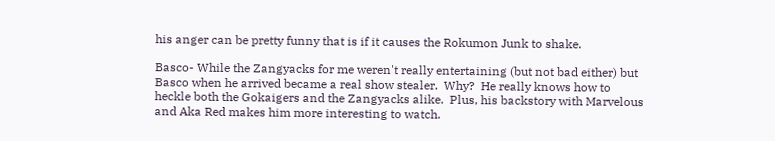his anger can be pretty funny that is if it causes the Rokumon Junk to shake.

Basco- While the Zangyacks for me weren't really entertaining (but not bad either) but Basco when he arrived became a real show stealer.  Why?  He really knows how to heckle both the Gokaigers and the Zangyacks alike.  Plus, his backstory with Marvelous and Aka Red makes him more interesting to watch.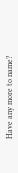Have any more to name?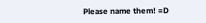Please name them! =D